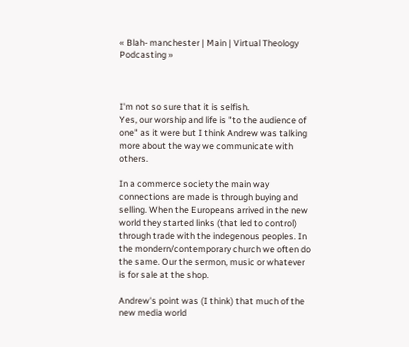« Blah- manchester | Main | Virtual Theology Podcasting »



I'm not so sure that it is selfish.
Yes, our worship and life is "to the audience of one" as it were but I think Andrew was talking more about the way we communicate with others.

In a commerce society the main way connections are made is through buying and selling. When the Europeans arrived in the new world they started links (that led to control) through trade with the indegenous peoples. In the mondern/contemporary church we often do the same. Our the sermon, music or whatever is for sale at the shop.

Andrew's point was (I think) that much of the new media world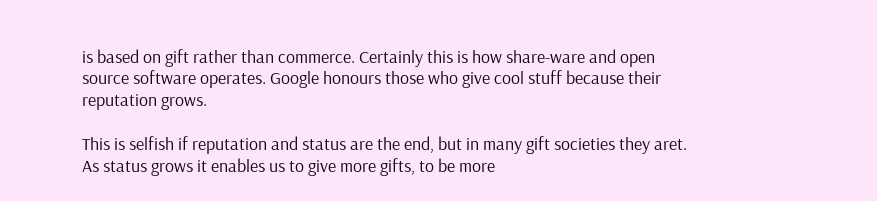is based on gift rather than commerce. Certainly this is how share-ware and open source software operates. Google honours those who give cool stuff because their reputation grows.

This is selfish if reputation and status are the end, but in many gift societies they aret. As status grows it enables us to give more gifts, to be more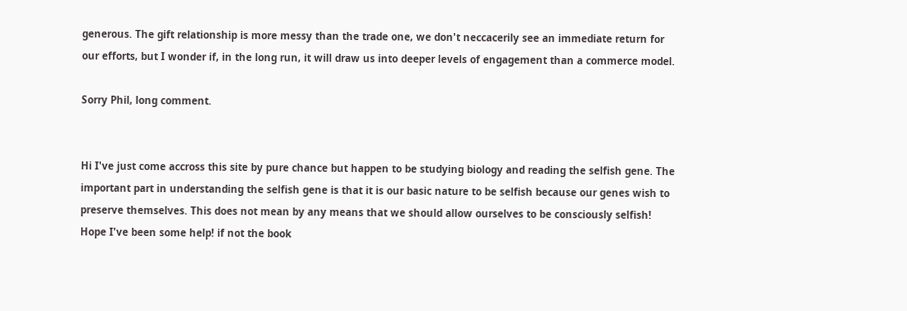generous. The gift relationship is more messy than the trade one, we don't neccacerily see an immediate return for our efforts, but I wonder if, in the long run, it will draw us into deeper levels of engagement than a commerce model.

Sorry Phil, long comment.


Hi I've just come accross this site by pure chance but happen to be studying biology and reading the selfish gene. The important part in understanding the selfish gene is that it is our basic nature to be selfish because our genes wish to preserve themselves. This does not mean by any means that we should allow ourselves to be consciously selfish! Hope I've been some help! if not the book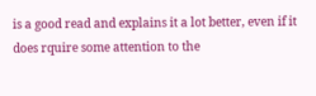is a good read and explains it a lot better, even if it does rquire some attention to the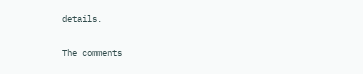details.

The comments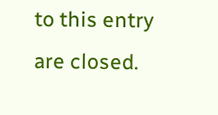to this entry are closed.